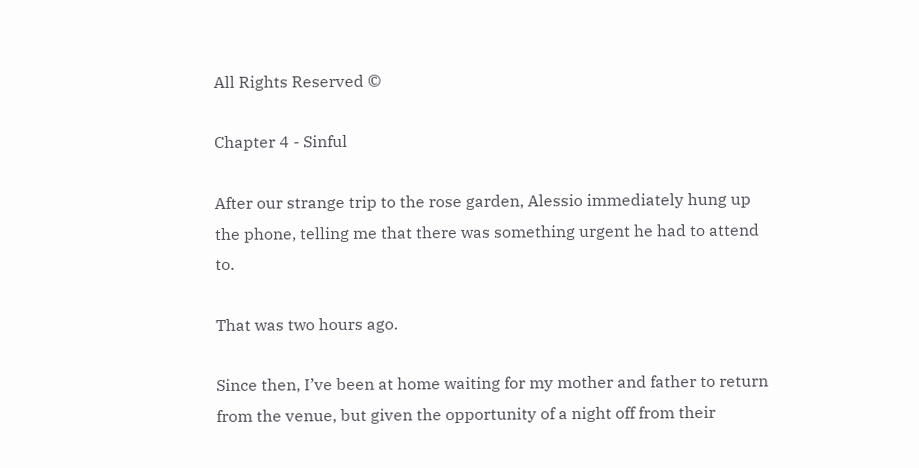All Rights Reserved ©

Chapter 4 - Sinful

After our strange trip to the rose garden, Alessio immediately hung up the phone, telling me that there was something urgent he had to attend to.

That was two hours ago.

Since then, I’ve been at home waiting for my mother and father to return from the venue, but given the opportunity of a night off from their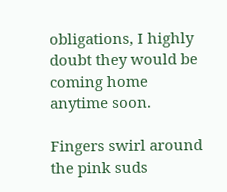obligations, I highly doubt they would be coming home anytime soon.

Fingers swirl around the pink suds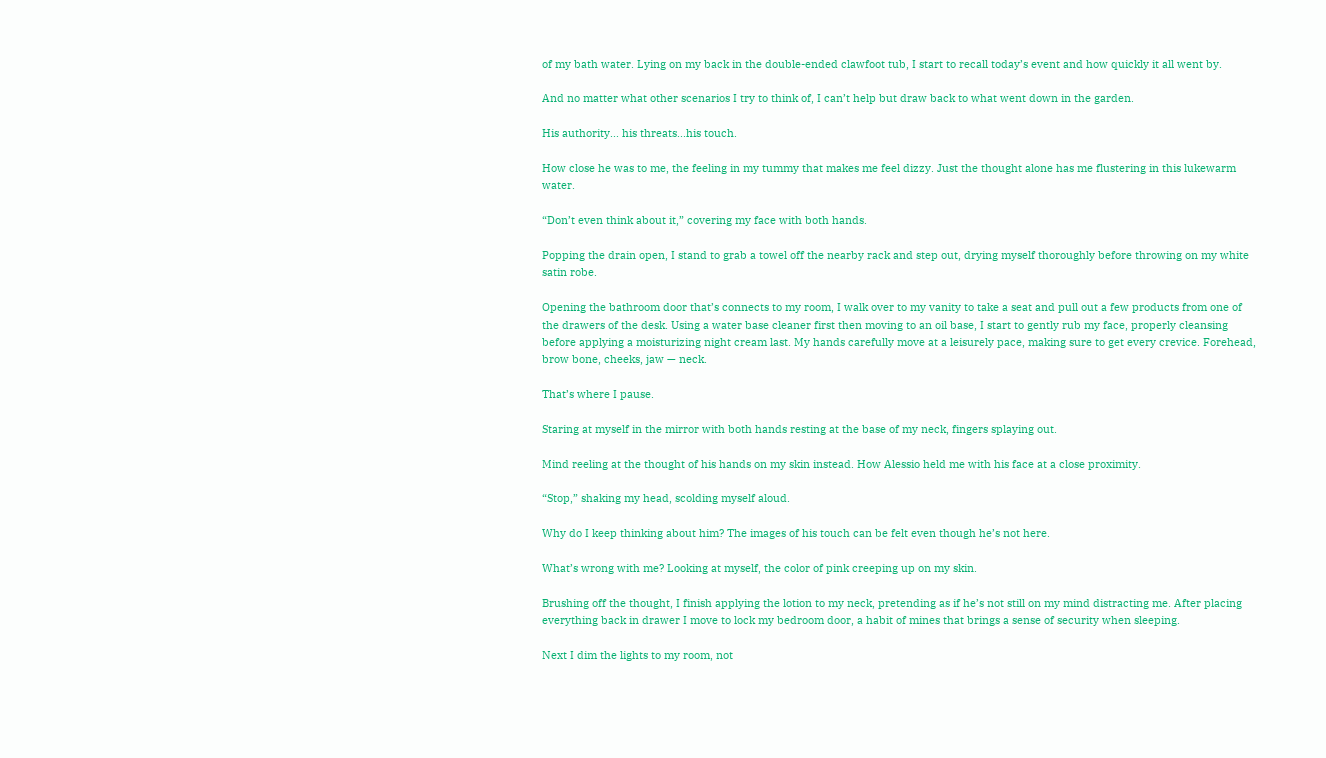of my bath water. Lying on my back in the double-ended clawfoot tub, I start to recall today’s event and how quickly it all went by.

And no matter what other scenarios I try to think of, I can’t help but draw back to what went down in the garden.

His authority... his threats...his touch.

How close he was to me, the feeling in my tummy that makes me feel dizzy. Just the thought alone has me flustering in this lukewarm water.

“Don’t even think about it,” covering my face with both hands.

Popping the drain open, I stand to grab a towel off the nearby rack and step out, drying myself thoroughly before throwing on my white satin robe.

Opening the bathroom door that’s connects to my room, I walk over to my vanity to take a seat and pull out a few products from one of the drawers of the desk. Using a water base cleaner first then moving to an oil base, I start to gently rub my face, properly cleansing before applying a moisturizing night cream last. My hands carefully move at a leisurely pace, making sure to get every crevice. Forehead, brow bone, cheeks, jaw — neck.

That’s where I pause.

Staring at myself in the mirror with both hands resting at the base of my neck, fingers splaying out.

Mind reeling at the thought of his hands on my skin instead. How Alessio held me with his face at a close proximity.

“Stop,” shaking my head, scolding myself aloud.

Why do I keep thinking about him? The images of his touch can be felt even though he’s not here.

What’s wrong with me? Looking at myself, the color of pink creeping up on my skin.

Brushing off the thought, I finish applying the lotion to my neck, pretending as if he’s not still on my mind distracting me. After placing everything back in drawer I move to lock my bedroom door, a habit of mines that brings a sense of security when sleeping.

Next I dim the lights to my room, not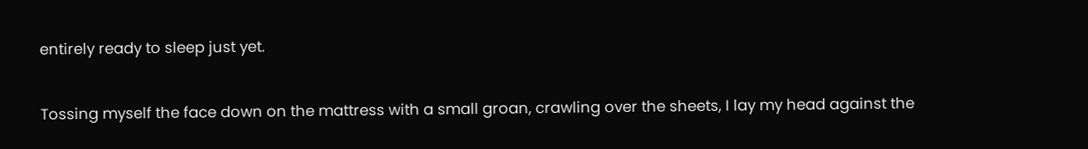entirely ready to sleep just yet.

Tossing myself the face down on the mattress with a small groan, crawling over the sheets, I lay my head against the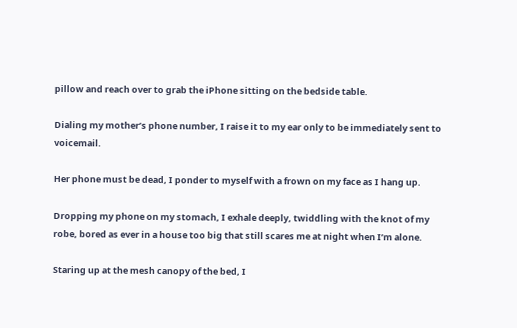pillow and reach over to grab the iPhone sitting on the bedside table.

Dialing my mother’s phone number, I raise it to my ear only to be immediately sent to voicemail.

Her phone must be dead, I ponder to myself with a frown on my face as I hang up.

Dropping my phone on my stomach, I exhale deeply, twiddling with the knot of my robe, bored as ever in a house too big that still scares me at night when I’m alone.

Staring up at the mesh canopy of the bed, I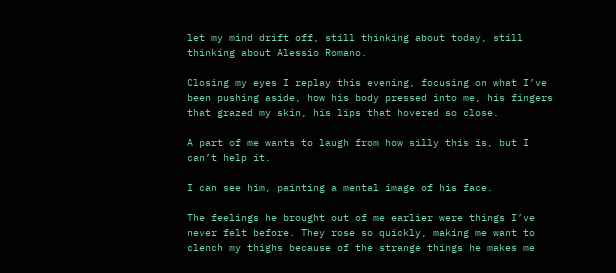let my mind drift off, still thinking about today, still thinking about Alessio Romano.

Closing my eyes I replay this evening, focusing on what I’ve been pushing aside, how his body pressed into me, his fingers that grazed my skin, his lips that hovered so close.

A part of me wants to laugh from how silly this is, but I can’t help it.

I can see him, painting a mental image of his face.

The feelings he brought out of me earlier were things I’ve never felt before. They rose so quickly, making me want to clench my thighs because of the strange things he makes me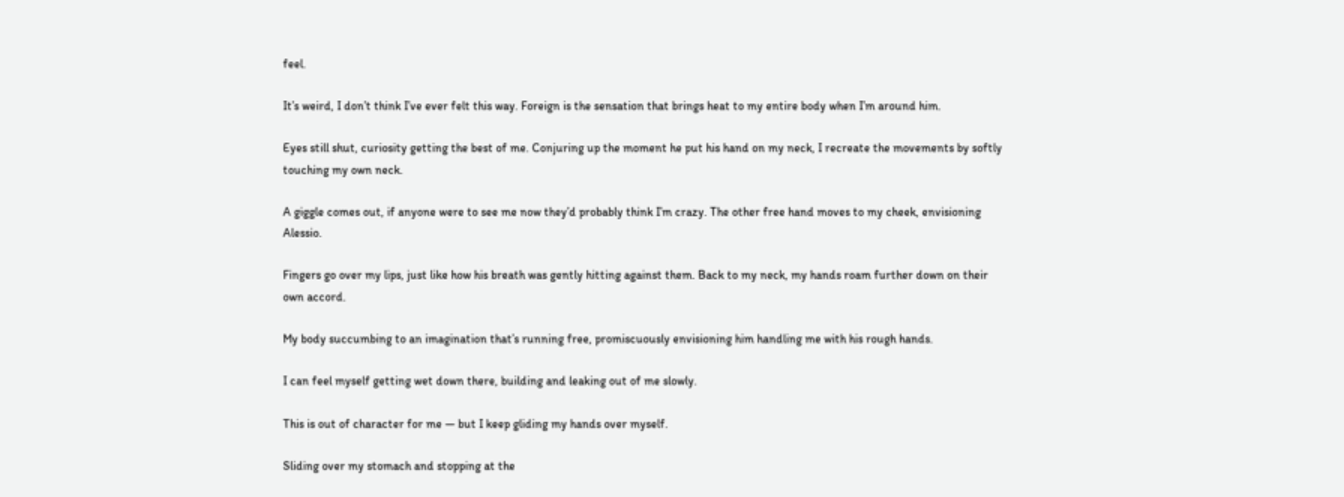feel.

It’s weird, I don’t think I’ve ever felt this way. Foreign is the sensation that brings heat to my entire body when I’m around him.

Eyes still shut, curiosity getting the best of me. Conjuring up the moment he put his hand on my neck, I recreate the movements by softly touching my own neck.

A giggle comes out, if anyone were to see me now they’d probably think I’m crazy. The other free hand moves to my cheek, envisioning Alessio.

Fingers go over my lips, just like how his breath was gently hitting against them. Back to my neck, my hands roam further down on their own accord.

My body succumbing to an imagination that’s running free, promiscuously envisioning him handling me with his rough hands.

I can feel myself getting wet down there, building and leaking out of me slowly.

This is out of character for me — but I keep gliding my hands over myself.

Sliding over my stomach and stopping at the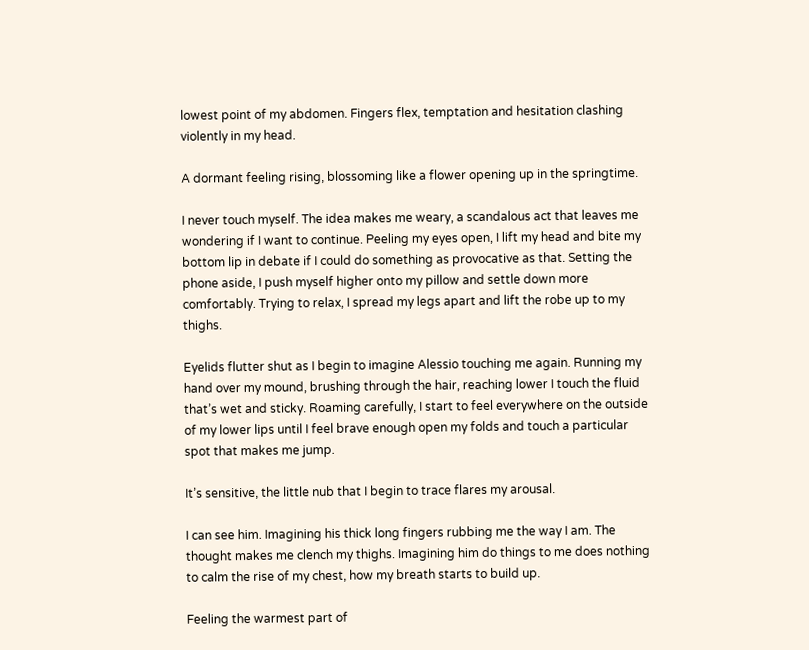lowest point of my abdomen. Fingers flex, temptation and hesitation clashing violently in my head.

A dormant feeling rising, blossoming like a flower opening up in the springtime.

I never touch myself. The idea makes me weary, a scandalous act that leaves me wondering if I want to continue. Peeling my eyes open, I lift my head and bite my bottom lip in debate if I could do something as provocative as that. Setting the phone aside, I push myself higher onto my pillow and settle down more comfortably. Trying to relax, I spread my legs apart and lift the robe up to my thighs.

Eyelids flutter shut as I begin to imagine Alessio touching me again. Running my hand over my mound, brushing through the hair, reaching lower I touch the fluid that’s wet and sticky. Roaming carefully, I start to feel everywhere on the outside of my lower lips until I feel brave enough open my folds and touch a particular spot that makes me jump.

It’s sensitive, the little nub that I begin to trace flares my arousal.

I can see him. Imagining his thick long fingers rubbing me the way I am. The thought makes me clench my thighs. Imagining him do things to me does nothing to calm the rise of my chest, how my breath starts to build up.

Feeling the warmest part of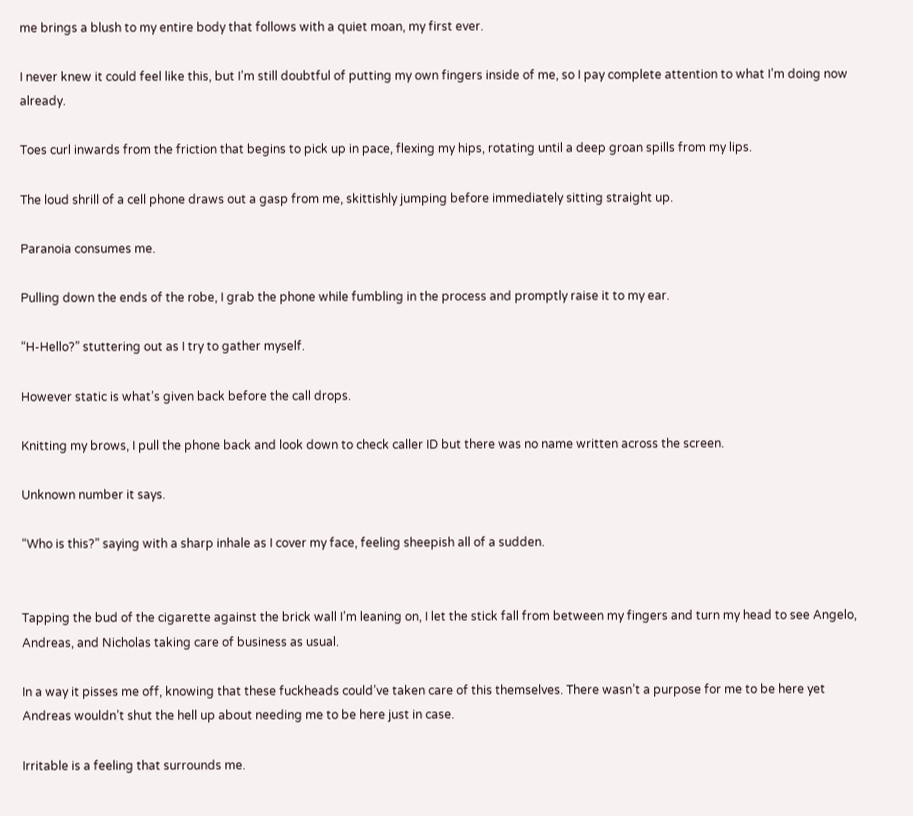me brings a blush to my entire body that follows with a quiet moan, my first ever.

I never knew it could feel like this, but I’m still doubtful of putting my own fingers inside of me, so I pay complete attention to what I’m doing now already.

Toes curl inwards from the friction that begins to pick up in pace, flexing my hips, rotating until a deep groan spills from my lips.

The loud shrill of a cell phone draws out a gasp from me, skittishly jumping before immediately sitting straight up.

Paranoia consumes me.

Pulling down the ends of the robe, I grab the phone while fumbling in the process and promptly raise it to my ear.

“H-Hello?” stuttering out as I try to gather myself.

However static is what’s given back before the call drops.

Knitting my brows, I pull the phone back and look down to check caller ID but there was no name written across the screen.

Unknown number it says.

“Who is this?” saying with a sharp inhale as I cover my face, feeling sheepish all of a sudden.


Tapping the bud of the cigarette against the brick wall I’m leaning on, I let the stick fall from between my fingers and turn my head to see Angelo, Andreas, and Nicholas taking care of business as usual.

In a way it pisses me off, knowing that these fuckheads could’ve taken care of this themselves. There wasn’t a purpose for me to be here yet Andreas wouldn’t shut the hell up about needing me to be here just in case.

Irritable is a feeling that surrounds me.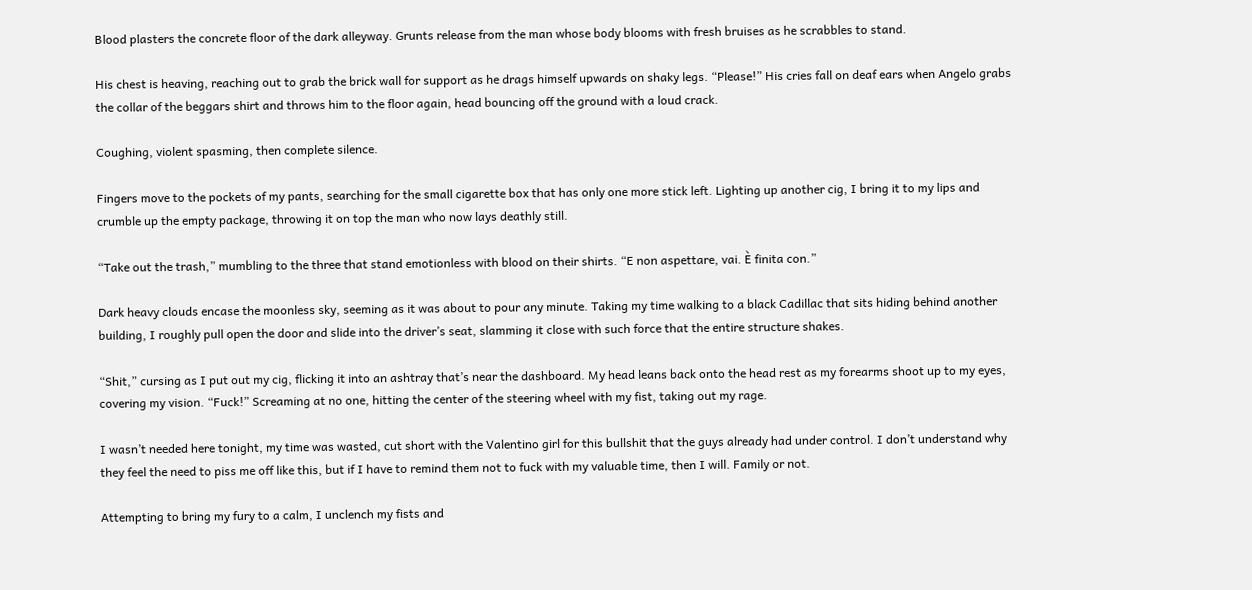Blood plasters the concrete floor of the dark alleyway. Grunts release from the man whose body blooms with fresh bruises as he scrabbles to stand.

His chest is heaving, reaching out to grab the brick wall for support as he drags himself upwards on shaky legs. “Please!” His cries fall on deaf ears when Angelo grabs the collar of the beggars shirt and throws him to the floor again, head bouncing off the ground with a loud crack.

Coughing, violent spasming, then complete silence.

Fingers move to the pockets of my pants, searching for the small cigarette box that has only one more stick left. Lighting up another cig, I bring it to my lips and crumble up the empty package, throwing it on top the man who now lays deathly still.

“Take out the trash,” mumbling to the three that stand emotionless with blood on their shirts. “E non aspettare, vai. È finita con.”

Dark heavy clouds encase the moonless sky, seeming as it was about to pour any minute. Taking my time walking to a black Cadillac that sits hiding behind another building, I roughly pull open the door and slide into the driver’s seat, slamming it close with such force that the entire structure shakes.

“Shit,” cursing as I put out my cig, flicking it into an ashtray that’s near the dashboard. My head leans back onto the head rest as my forearms shoot up to my eyes, covering my vision. “Fuck!” Screaming at no one, hitting the center of the steering wheel with my fist, taking out my rage.

I wasn’t needed here tonight, my time was wasted, cut short with the Valentino girl for this bullshit that the guys already had under control. I don’t understand why they feel the need to piss me off like this, but if I have to remind them not to fuck with my valuable time, then I will. Family or not.

Attempting to bring my fury to a calm, I unclench my fists and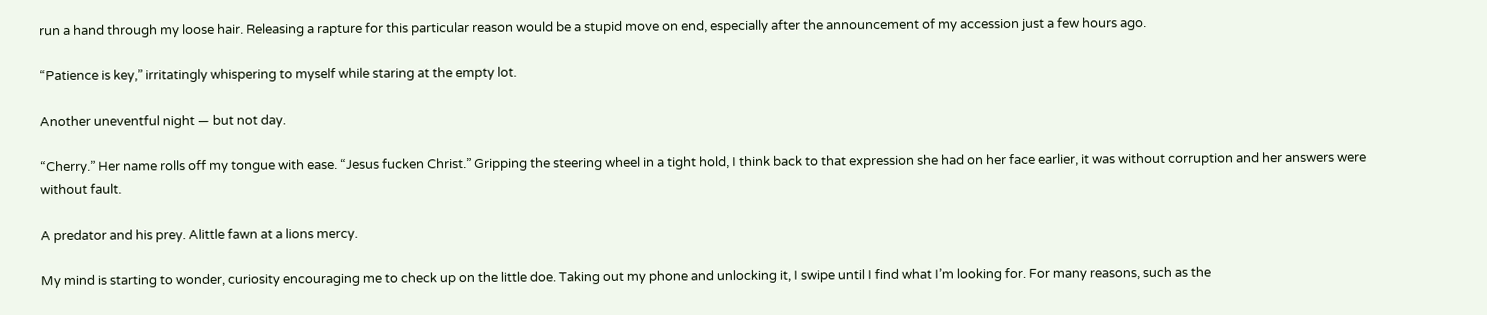run a hand through my loose hair. Releasing a rapture for this particular reason would be a stupid move on end, especially after the announcement of my accession just a few hours ago.

“Patience is key,” irritatingly whispering to myself while staring at the empty lot.

Another uneventful night — but not day.

“Cherry.” Her name rolls off my tongue with ease. “Jesus fucken Christ.” Gripping the steering wheel in a tight hold, I think back to that expression she had on her face earlier, it was without corruption and her answers were without fault.

A predator and his prey. Alittle fawn at a lions mercy.

My mind is starting to wonder, curiosity encouraging me to check up on the little doe. Taking out my phone and unlocking it, I swipe until I find what I’m looking for. For many reasons, such as the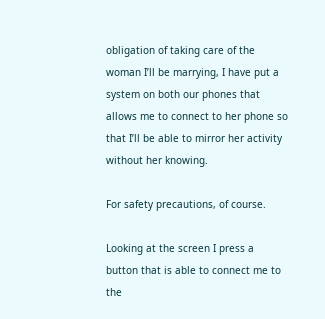obligation of taking care of the woman I’ll be marrying, I have put a system on both our phones that allows me to connect to her phone so that I’ll be able to mirror her activity without her knowing.

For safety precautions, of course.

Looking at the screen I press a button that is able to connect me to the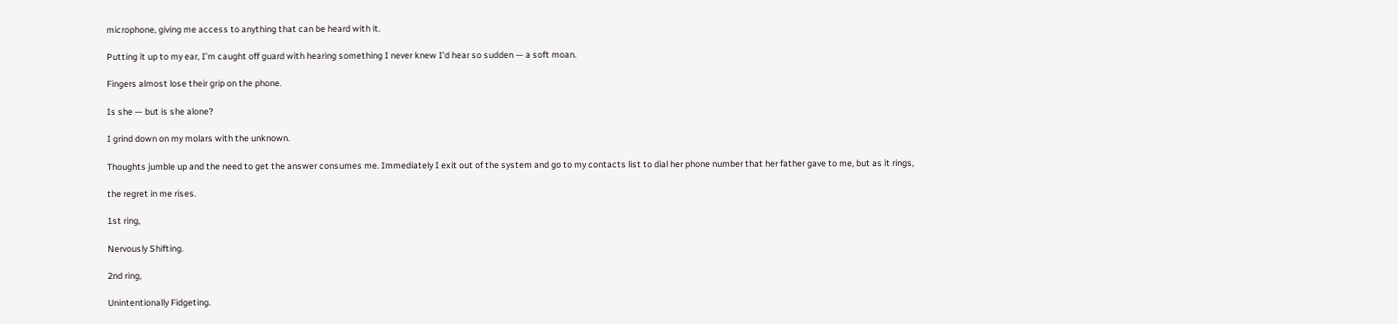microphone, giving me access to anything that can be heard with it.

Putting it up to my ear, I’m caught off guard with hearing something I never knew I’d hear so sudden — a soft moan.

Fingers almost lose their grip on the phone.

Is she — but is she alone?

I grind down on my molars with the unknown.

Thoughts jumble up and the need to get the answer consumes me. Immediately I exit out of the system and go to my contacts list to dial her phone number that her father gave to me, but as it rings,

the regret in me rises.

1st ring,

Nervously Shifting.

2nd ring,

Unintentionally Fidgeting.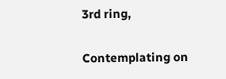3rd ring,

Contemplating on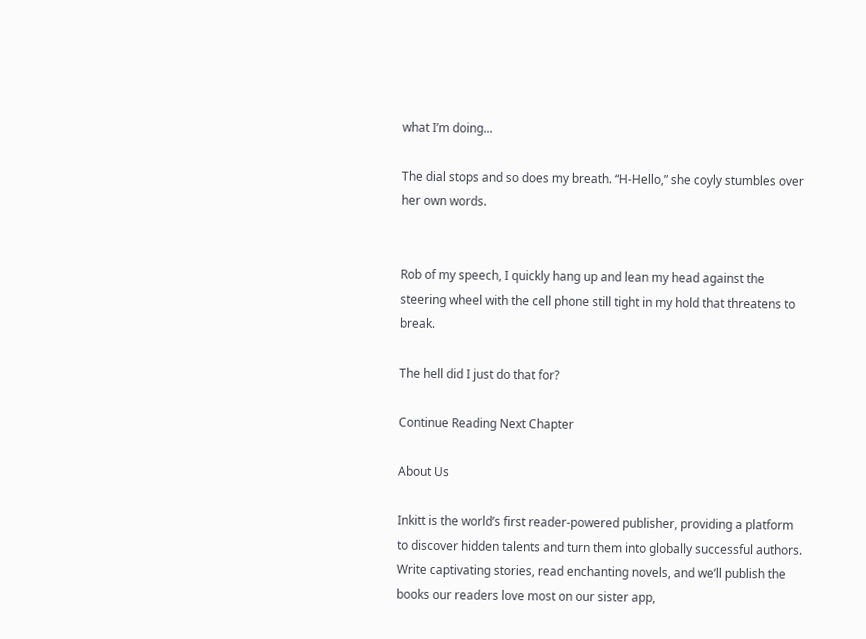what I’m doing...

The dial stops and so does my breath. “H-Hello,” she coyly stumbles over her own words.


Rob of my speech, I quickly hang up and lean my head against the steering wheel with the cell phone still tight in my hold that threatens to break.

The hell did I just do that for?

Continue Reading Next Chapter

About Us

Inkitt is the world’s first reader-powered publisher, providing a platform to discover hidden talents and turn them into globally successful authors. Write captivating stories, read enchanting novels, and we’ll publish the books our readers love most on our sister app,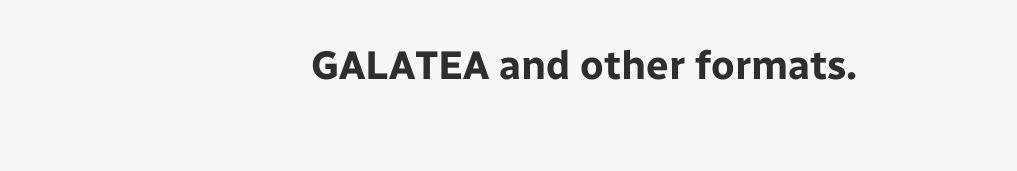GALATEA and other formats.